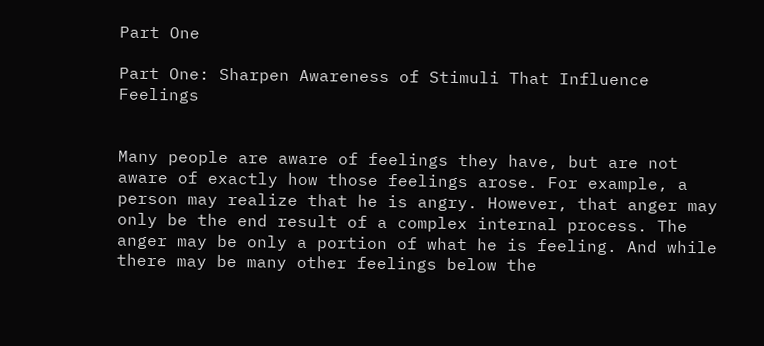Part One

Part One: Sharpen Awareness of Stimuli That Influence Feelings


Many people are aware of feelings they have, but are not aware of exactly how those feelings arose. For example, a person may realize that he is angry. However, that anger may only be the end result of a complex internal process. The anger may be only a portion of what he is feeling. And while there may be many other feelings below the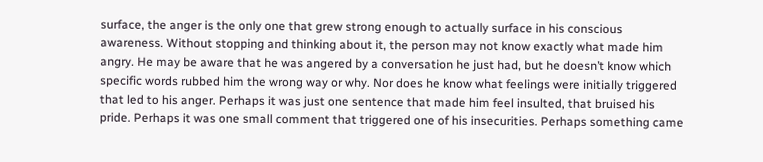surface, the anger is the only one that grew strong enough to actually surface in his conscious awareness. Without stopping and thinking about it, the person may not know exactly what made him angry. He may be aware that he was angered by a conversation he just had, but he doesn’t know which specific words rubbed him the wrong way or why. Nor does he know what feelings were initially triggered that led to his anger. Perhaps it was just one sentence that made him feel insulted, that bruised his pride. Perhaps it was one small comment that triggered one of his insecurities. Perhaps something came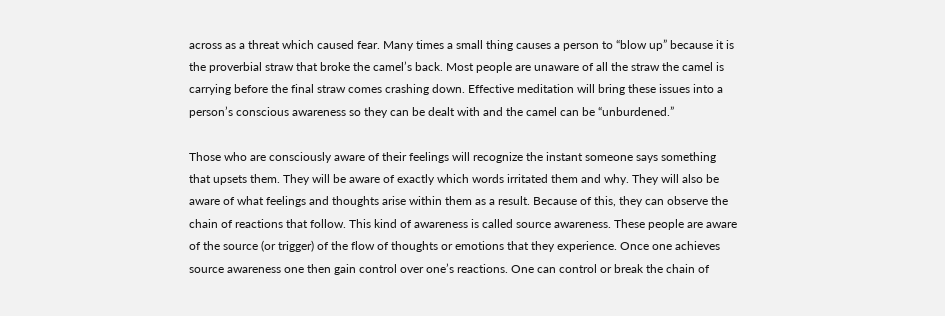across as a threat which caused fear. Many times a small thing causes a person to “blow up” because it is the proverbial straw that broke the camel’s back. Most people are unaware of all the straw the camel is carrying before the final straw comes crashing down. Effective meditation will bring these issues into a person’s conscious awareness so they can be dealt with and the camel can be “unburdened.”

Those who are consciously aware of their feelings will recognize the instant someone says something that upsets them. They will be aware of exactly which words irritated them and why. They will also be aware of what feelings and thoughts arise within them as a result. Because of this, they can observe the chain of reactions that follow. This kind of awareness is called source awareness. These people are aware of the source (or trigger) of the flow of thoughts or emotions that they experience. Once one achieves source awareness one then gain control over one’s reactions. One can control or break the chain of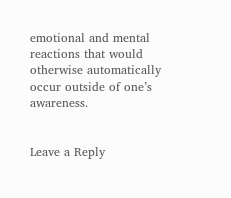emotional and mental reactions that would otherwise automatically occur outside of one’s awareness.


Leave a Reply